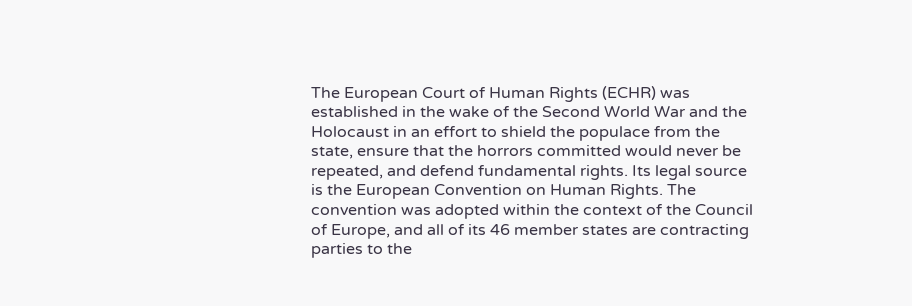The European Court of Human Rights (ECHR) was established in the wake of the Second World War and the Holocaust in an effort to shield the populace from the state, ensure that the horrors committed would never be repeated, and defend fundamental rights. Its legal source is the European Convention on Human Rights. The convention was adopted within the context of the Council of Europe, and all of its 46 member states are contracting parties to the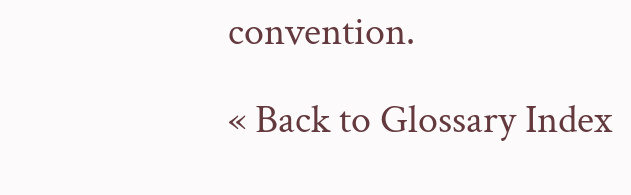convention.

« Back to Glossary Index